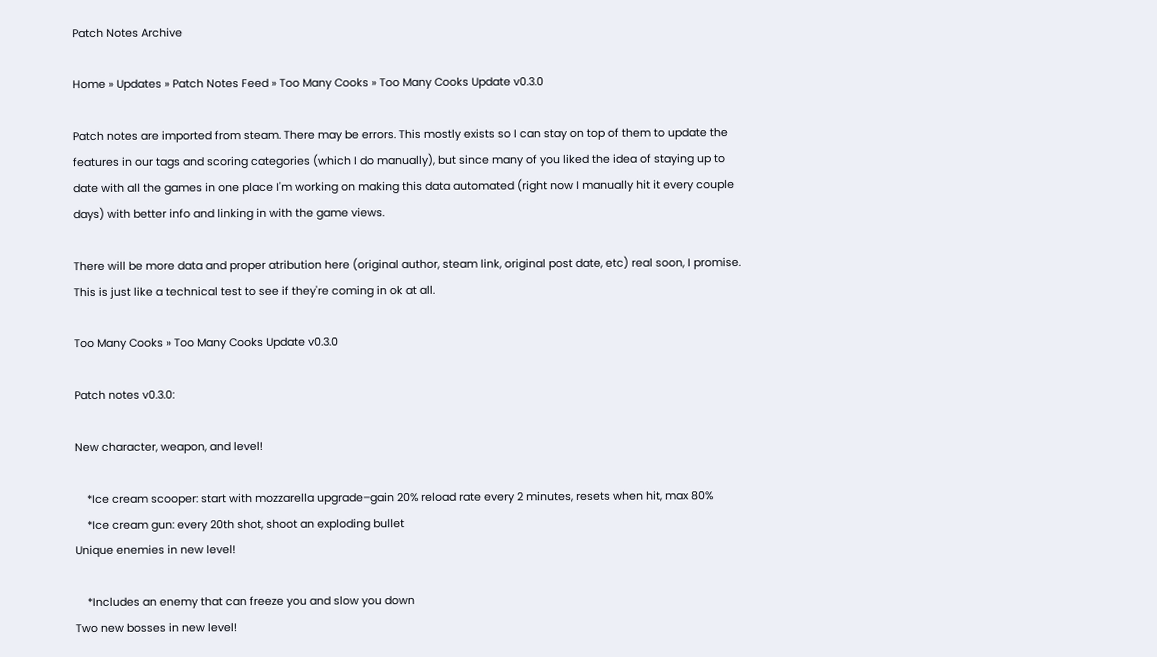Patch Notes Archive

Home » Updates » Patch Notes Feed » Too Many Cooks » Too Many Cooks Update v0.3.0

Patch notes are imported from steam. There may be errors. This mostly exists so I can stay on top of them to update the features in our tags and scoring categories (which I do manually), but since many of you liked the idea of staying up to date with all the games in one place I'm working on making this data automated (right now I manually hit it every couple days) with better info and linking in with the game views.

There will be more data and proper atribution here (original author, steam link, original post date, etc) real soon, I promise. This is just like a technical test to see if they're coming in ok at all.

Too Many Cooks » Too Many Cooks Update v0.3.0

Patch notes v0.3.0:

New character, weapon, and level!

    *Ice cream scooper: start with mozzarella upgrade–gain 20% reload rate every 2 minutes, resets when hit, max 80%
    *Ice cream gun: every 20th shot, shoot an exploding bullet
Unique enemies in new level!

    *Includes an enemy that can freeze you and slow you down
Two new bosses in new level!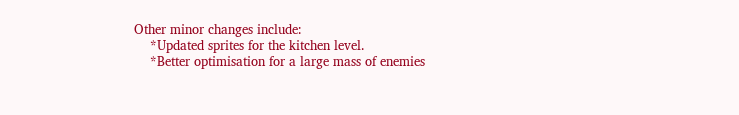Other minor changes include:
    *Updated sprites for the kitchen level.
    *Better optimisation for a large mass of enemies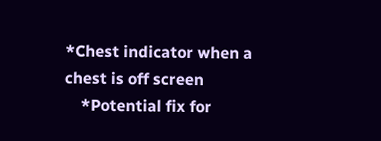*Chest indicator when a chest is off screen
    *Potential fix for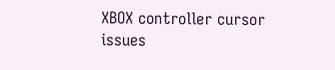XBOX controller cursor issues